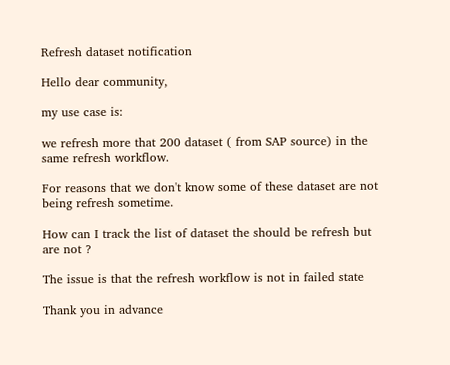Refresh dataset notification

Hello dear community,

my use case is:

we refresh more that 200 dataset ( from SAP source) in the same refresh workflow.

For reasons that we don't know some of these dataset are not being refresh sometime.

How can I track the list of dataset the should be refresh but are not ?

The issue is that the refresh workflow is not in failed state

Thank you in advance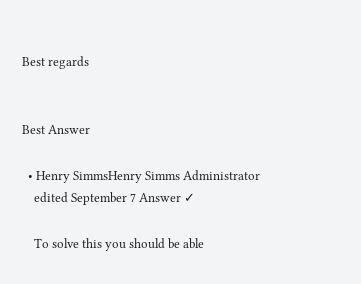Best regards


Best Answer

  • Henry SimmsHenry Simms Administrator
    edited September 7 Answer ✓

    To solve this you should be able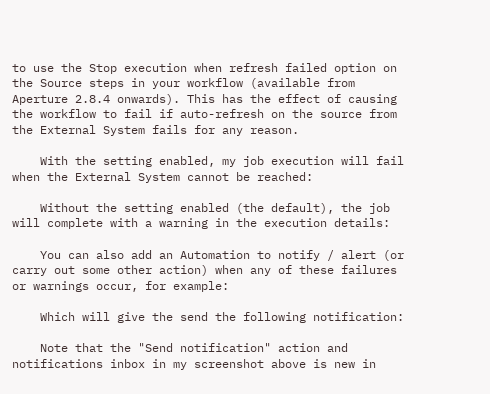to use the Stop execution when refresh failed option on the Source steps in your workflow (available from Aperture 2.8.4 onwards). This has the effect of causing the workflow to fail if auto-refresh on the source from the External System fails for any reason.

    With the setting enabled, my job execution will fail when the External System cannot be reached:

    Without the setting enabled (the default), the job will complete with a warning in the execution details:

    You can also add an Automation to notify / alert (or carry out some other action) when any of these failures or warnings occur, for example:

    Which will give the send the following notification:

    Note that the "Send notification" action and notifications inbox in my screenshot above is new in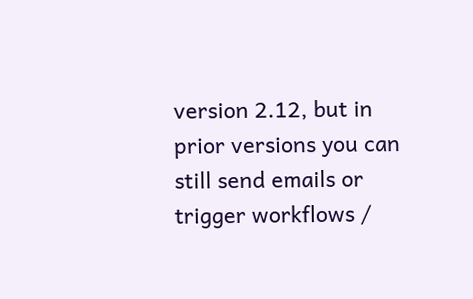version 2.12, but in prior versions you can still send emails or trigger workflows /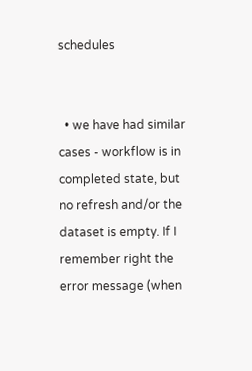schedules


  • we have had similar cases - workflow is in completed state, but no refresh and/or the dataset is empty. If I remember right the error message (when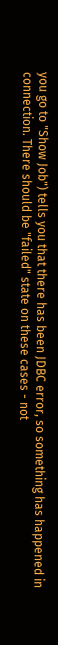you go to "Show Job") tells you that there has been JDBC error, so something has happened in connection. There should be "failed" state on these cases - not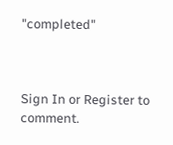"completed"



Sign In or Register to comment.